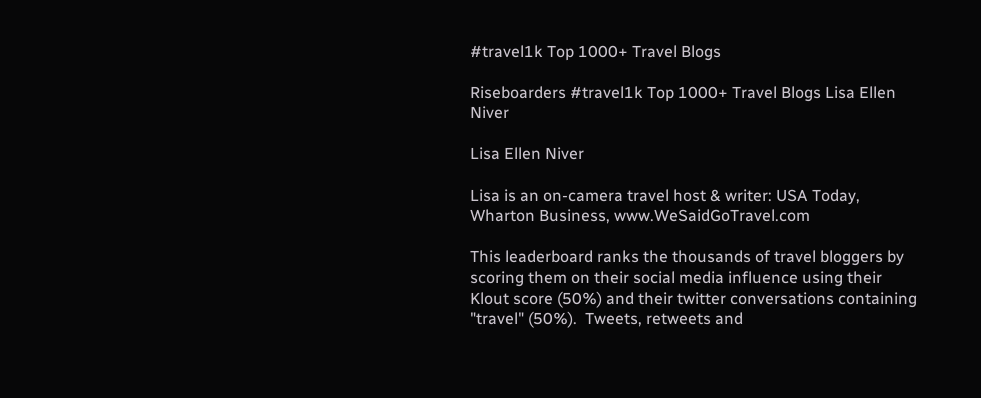#travel1k Top 1000+ Travel Blogs

Riseboarders #travel1k Top 1000+ Travel Blogs Lisa Ellen Niver

Lisa Ellen Niver

Lisa is an on-camera travel host & writer: USA Today, Wharton Business, www.WeSaidGoTravel.com

This leaderboard ranks the thousands of travel bloggers by scoring them on their social media influence using their Klout score (50%) and their twitter conversations containing "travel" (50%).  Tweets, retweets and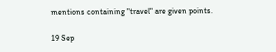mentions containing "travel" are given points.

19 Sep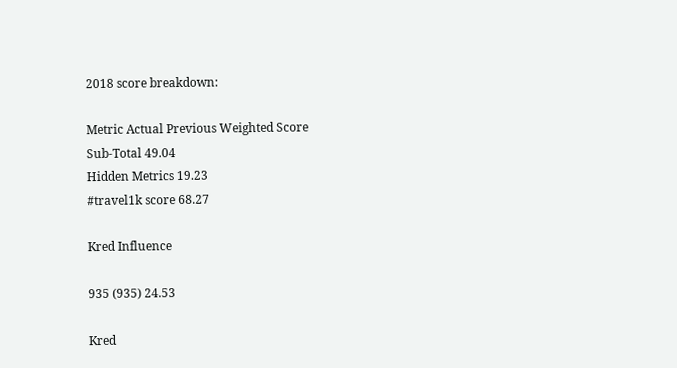2018 score breakdown:

Metric Actual Previous Weighted Score
Sub-Total 49.04
Hidden Metrics 19.23
#travel1k score 68.27

Kred Influence

935 (935) 24.53

Kred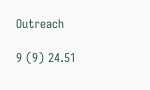Outreach

9 (9) 24.51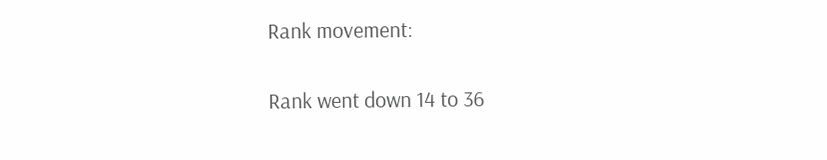Rank movement:

Rank went down 14 to 36